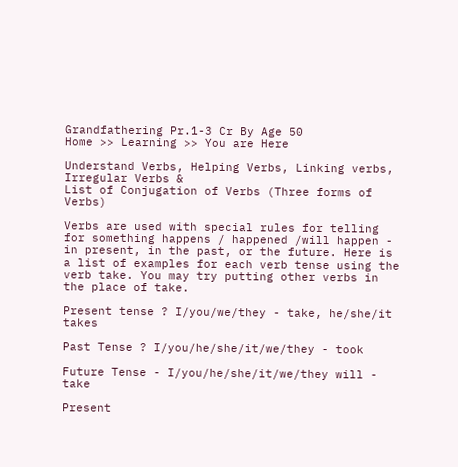Grandfathering Pr.1-3 Cr By Age 50
Home >> Learning >> You are Here

Understand Verbs, Helping Verbs, Linking verbs, Irregular Verbs &
List of Conjugation of Verbs (Three forms of Verbs)

Verbs are used with special rules for telling for something happens / happened /will happen - in present, in the past, or the future. Here is a list of examples for each verb tense using the verb take. You may try putting other verbs in the place of take.

Present tense ? I/you/we/they - take, he/she/it takes

Past Tense ? I/you/he/she/it/we/they - took

Future Tense - I/you/he/she/it/we/they will - take

Present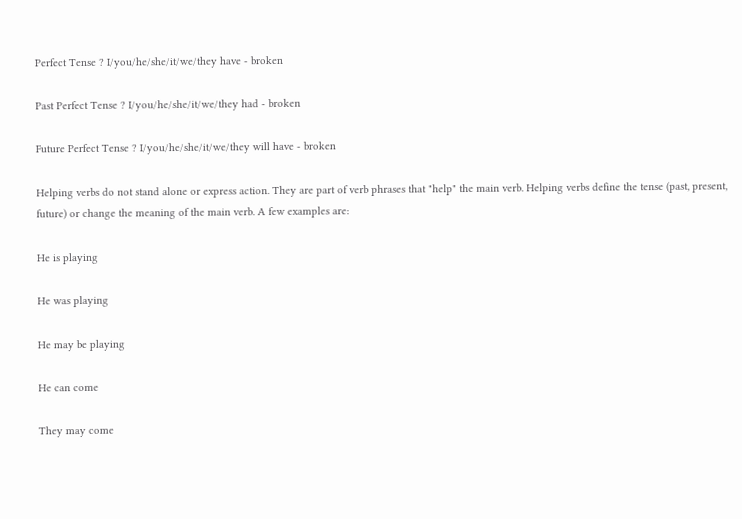Perfect Tense ? I/you/he/she/it/we/they have - broken

Past Perfect Tense ? I/you/he/she/it/we/they had - broken

Future Perfect Tense ? I/you/he/she/it/we/they will have - broken

Helping verbs do not stand alone or express action. They are part of verb phrases that "help" the main verb. Helping verbs define the tense (past, present, future) or change the meaning of the main verb. A few examples are:

He is playing

He was playing

He may be playing

He can come

They may come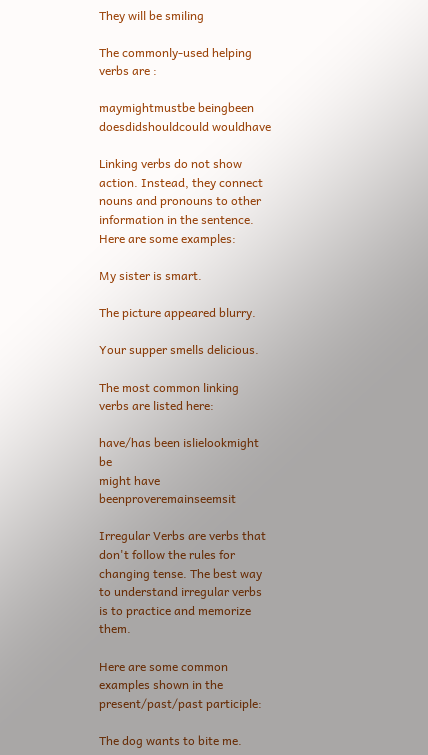They will be smiling

The commonly-used helping verbs are :

maymightmustbe beingbeen
doesdidshouldcould wouldhave

Linking verbs do not show action. Instead, they connect nouns and pronouns to other information in the sentence. Here are some examples:

My sister is smart.

The picture appeared blurry.

Your supper smells delicious.

The most common linking verbs are listed here:

have/has been islielookmight be
might have beenproveremainseemsit

Irregular Verbs are verbs that don't follow the rules for changing tense. The best way to understand irregular verbs is to practice and memorize them.

Here are some common examples shown in the present/past/past participle:

The dog wants to bite me.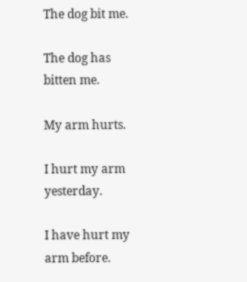The dog bit me.

The dog has bitten me.

My arm hurts.

I hurt my arm yesterday.

I have hurt my arm before.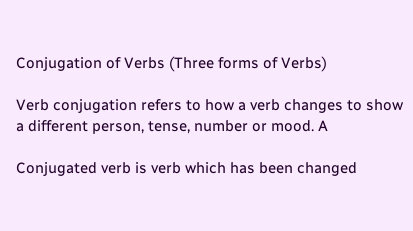Conjugation of Verbs (Three forms of Verbs)

Verb conjugation refers to how a verb changes to show a different person, tense, number or mood. A

Conjugated verb is verb which has been changed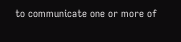to communicate one or more of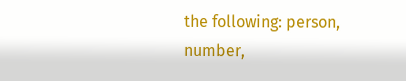the following: person, number,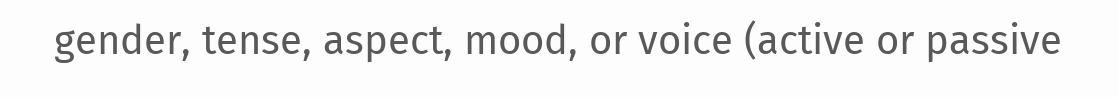gender, tense, aspect, mood, or voice (active or passive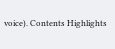voice). Contents Highlights